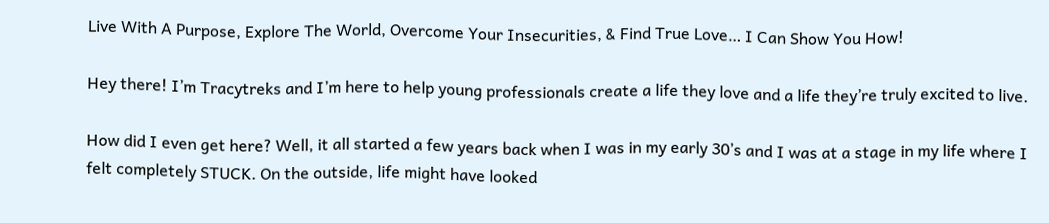Live With A Purpose, Explore The World, Overcome Your Insecurities, & Find True Love… I Can Show You How!

Hey there! I’m Tracytreks and I’m here to help young professionals create a life they love and a life they’re truly excited to live.

How did I even get here? Well, it all started a few years back when I was in my early 30’s and I was at a stage in my life where I felt completely STUCK. On the outside, life might have looked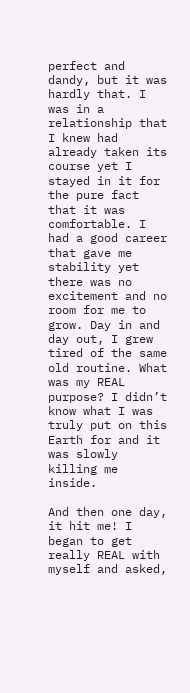perfect and dandy, but it was hardly that. I was in a relationship that I knew had already taken its course yet I stayed in it for the pure fact that it was comfortable. I had a good career that gave me stability yet there was no excitement and no room for me to grow. Day in and day out, I grew tired of the same old routine. What was my REAL purpose? I didn’t know what I was truly put on this Earth for and it was slowly killing me inside.

And then one day, it hit me! I began to get really REAL with myself and asked,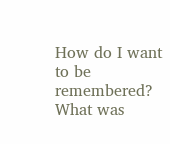How do I want to be remembered? What was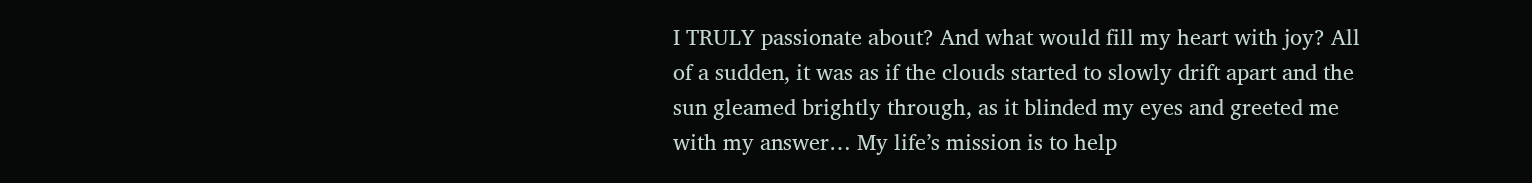I TRULY passionate about? And what would fill my heart with joy? All of a sudden, it was as if the clouds started to slowly drift apart and the sun gleamed brightly through, as it blinded my eyes and greeted me with my answer… My life’s mission is to help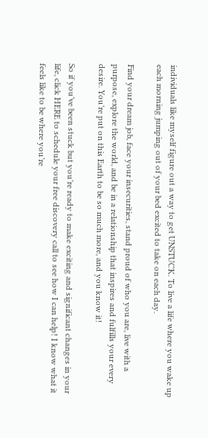individuals like myself figure out a way to get UNSTUCK. To live a life where you wake up each morning jumping out of your bed excited to take on each day.

Find your dream job, face your insecurities, stand proud of who you are, live with a purpose, explore the world, and be in a relationship that inspires and fulfills your every desire. You’re put on this Earth to be so much more, and you know it!

So if you’ve been stuck but you’re ready to make exciting and significant changes in your life, click HERE to schedule your free discovery call to see how I can help! I know what it feels like to be where you’re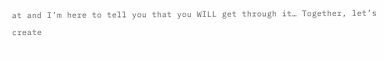at and I’m here to tell you that you WILL get through it… Together, let’s create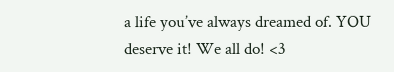a life you’ve always dreamed of. YOU deserve it! We all do! <3